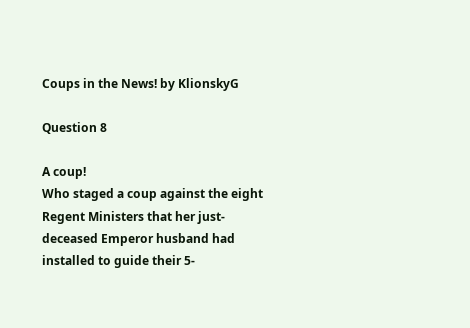Coups in the News! by KlionskyG

Question 8

A coup!
Who staged a coup against the eight Regent Ministers that her just-deceased Emperor husband had installed to guide their 5-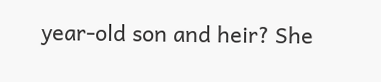year-old son and heir? She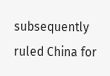subsequently ruled China for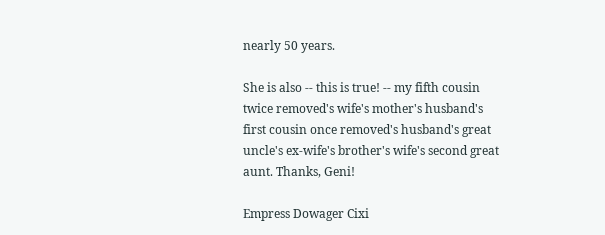nearly 50 years.

She is also -- this is true! -- my fifth cousin twice removed's wife's mother's husband's first cousin once removed's husband's great uncle's ex-wife's brother's wife's second great aunt. Thanks, Geni!

Empress Dowager Cixi